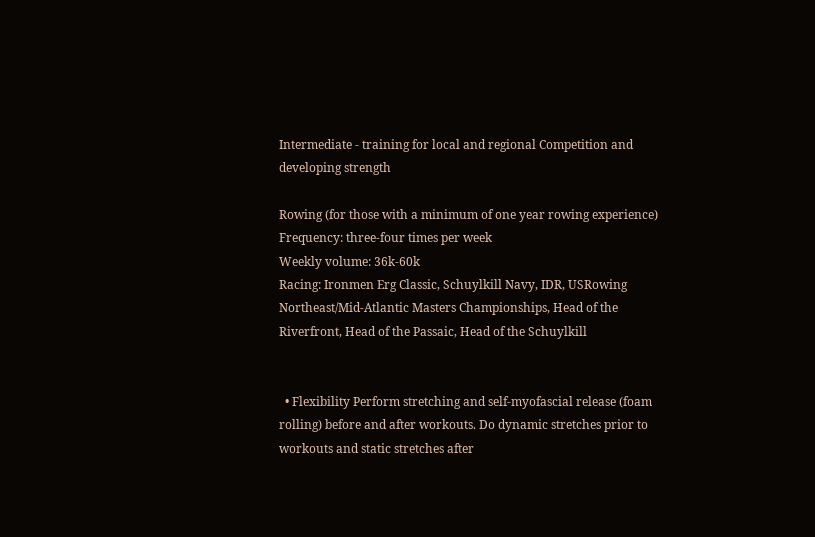Intermediate - training for local and regional Competition and developing strength

Rowing (for those with a minimum of one year rowing experience)
Frequency: three-four times per week
Weekly volume: 36k-60k
Racing: Ironmen Erg Classic, Schuylkill Navy, IDR, USRowing Northeast/Mid-Atlantic Masters Championships, Head of the Riverfront, Head of the Passaic, Head of the Schuylkill


  • Flexibility Perform stretching and self-myofascial release (foam rolling) before and after workouts. Do dynamic stretches prior to workouts and static stretches after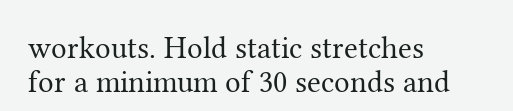workouts. Hold static stretches for a minimum of 30 seconds and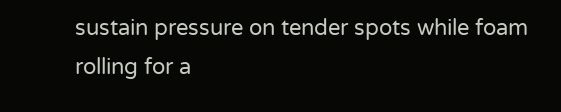sustain pressure on tender spots while foam rolling for a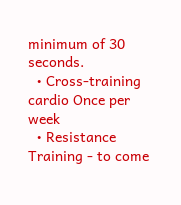minimum of 30 seconds.
  • Cross-training cardio Once per week
  • Resistance Training - to come